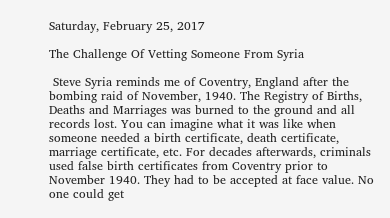Saturday, February 25, 2017

The Challenge Of Vetting Someone From Syria

 Steve Syria reminds me of Coventry, England after the bombing raid of November, 1940. The Registry of Births, Deaths and Marriages was burned to the ground and all records lost. You can imagine what it was like when someone needed a birth certificate, death certificate, marriage certificate, etc. For decades afterwards, criminals used false birth certificates from Coventry prior to November 1940. They had to be accepted at face value. No one could get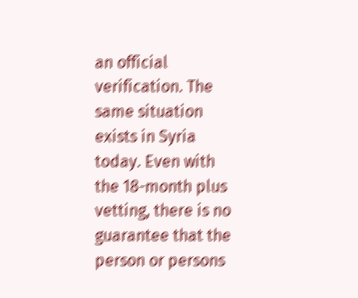an official verification. The same situation exists in Syria today. Even with the 18-month plus vetting, there is no guarantee that the person or persons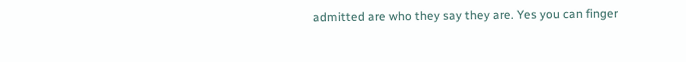admitted are who they say they are. Yes you can finger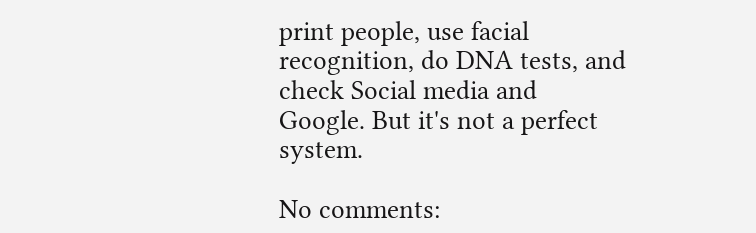print people, use facial recognition, do DNA tests, and check Social media and Google. But it's not a perfect system.

No comments: